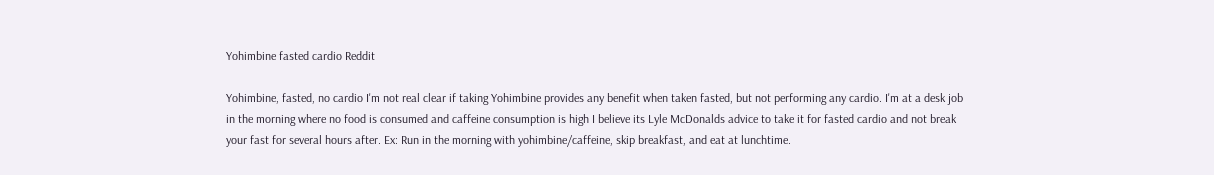Yohimbine fasted cardio Reddit

Yohimbine, fasted, no cardio I'm not real clear if taking Yohimbine provides any benefit when taken fasted, but not performing any cardio. I'm at a desk job in the morning where no food is consumed and caffeine consumption is high I believe its Lyle McDonalds advice to take it for fasted cardio and not break your fast for several hours after. Ex: Run in the morning with yohimbine/caffeine, skip breakfast, and eat at lunchtime.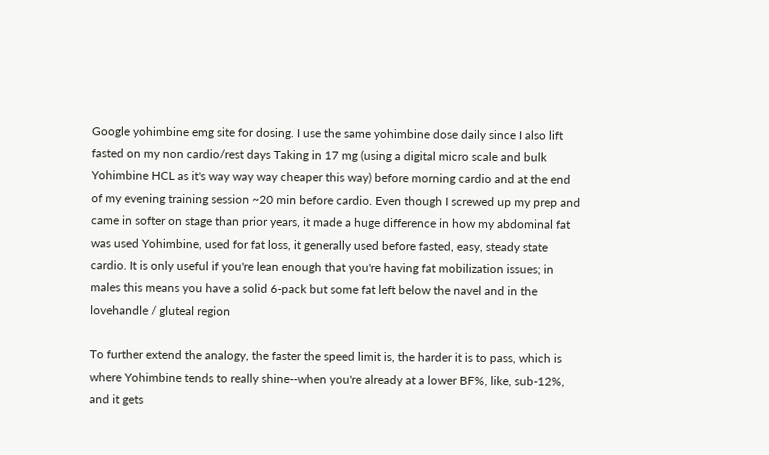Google yohimbine emg site for dosing. I use the same yohimbine dose daily since I also lift fasted on my non cardio/rest days Taking in 17 mg (using a digital micro scale and bulk Yohimbine HCL as it's way way way cheaper this way) before morning cardio and at the end of my evening training session ~20 min before cardio. Even though I screwed up my prep and came in softer on stage than prior years, it made a huge difference in how my abdominal fat was used Yohimbine, used for fat loss, it generally used before fasted, easy, steady state cardio. It is only useful if you're lean enough that you're having fat mobilization issues; in males this means you have a solid 6-pack but some fat left below the navel and in the lovehandle / gluteal region

To further extend the analogy, the faster the speed limit is, the harder it is to pass, which is where Yohimbine tends to really shine--when you're already at a lower BF%, like, sub-12%, and it gets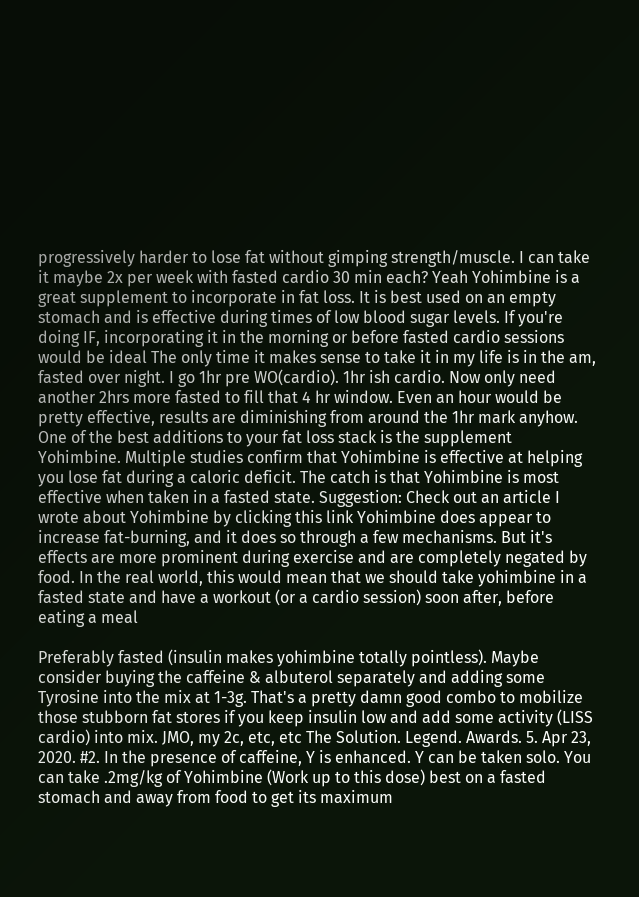progressively harder to lose fat without gimping strength/muscle. I can take it maybe 2x per week with fasted cardio 30 min each? Yeah Yohimbine is a great supplement to incorporate in fat loss. It is best used on an empty stomach and is effective during times of low blood sugar levels. If you're doing IF, incorporating it in the morning or before fasted cardio sessions would be ideal The only time it makes sense to take it in my life is in the am, fasted over night. I go 1hr pre WO(cardio). 1hr ish cardio. Now only need another 2hrs more fasted to fill that 4 hr window. Even an hour would be pretty effective, results are diminishing from around the 1hr mark anyhow. One of the best additions to your fat loss stack is the supplement Yohimbine. Multiple studies confirm that Yohimbine is effective at helping you lose fat during a caloric deficit. The catch is that Yohimbine is most effective when taken in a fasted state. Suggestion: Check out an article I wrote about Yohimbine by clicking this link Yohimbine does appear to increase fat-burning, and it does so through a few mechanisms. But it's effects are more prominent during exercise and are completely negated by food. In the real world, this would mean that we should take yohimbine in a fasted state and have a workout (or a cardio session) soon after, before eating a meal

Preferably fasted (insulin makes yohimbine totally pointless). Maybe consider buying the caffeine & albuterol separately and adding some Tyrosine into the mix at 1-3g. That's a pretty damn good combo to mobilize those stubborn fat stores if you keep insulin low and add some activity (LISS cardio) into mix. JMO, my 2c, etc, etc The Solution. Legend. Awards. 5. Apr 23, 2020. #2. In the presence of caffeine, Y is enhanced. Y can be taken solo. You can take .2mg/kg of Yohimbine (Work up to this dose) best on a fasted stomach and away from food to get its maximum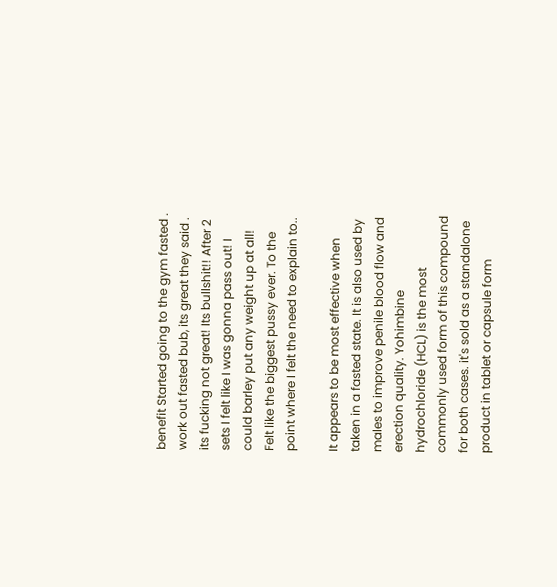benefit Started going to the gym fasted . work out fasted bub, its great they said . its fucking not great! Its bullshit!! After 2 sets I felt like I was gonna pass out! I could barley put any weight up at all! Felt like the biggest pussy ever. To the point where I felt the need to explain to..

It appears to be most effective when taken in a fasted state. It is also used by males to improve penile blood flow and erection quality. Yohimbine hydrochloride (HCL) is the most commonly used form of this compound for both cases. it's sold as a standalone product in tablet or capsule form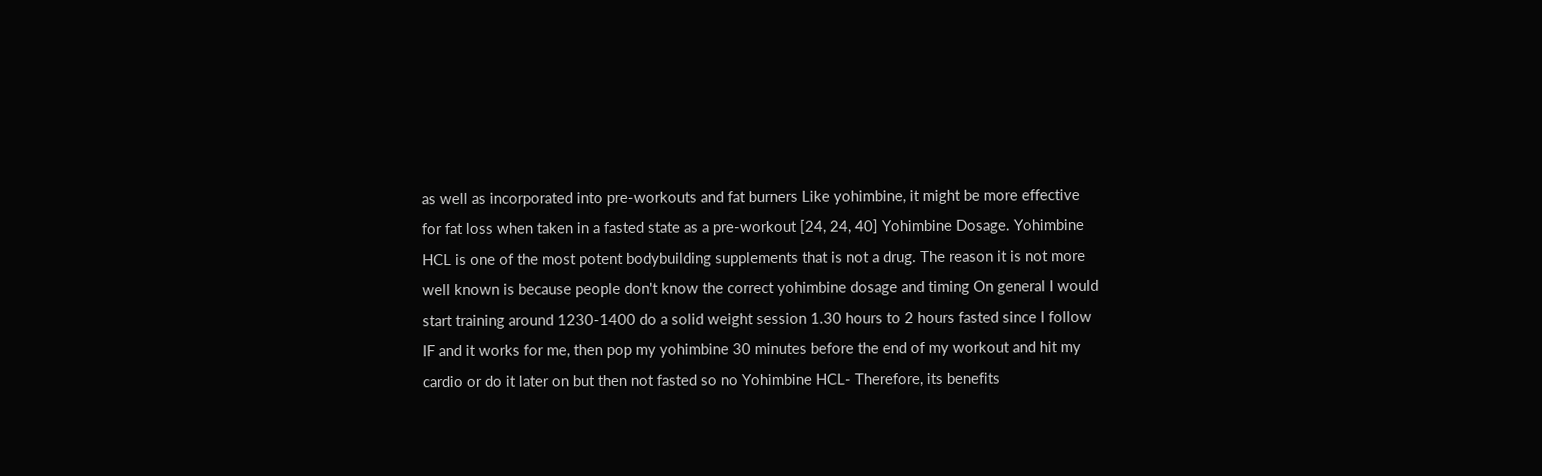as well as incorporated into pre-workouts and fat burners Like yohimbine, it might be more effective for fat loss when taken in a fasted state as a pre-workout [24, 24, 40] Yohimbine Dosage. Yohimbine HCL is one of the most potent bodybuilding supplements that is not a drug. The reason it is not more well known is because people don't know the correct yohimbine dosage and timing On general I would start training around 1230-1400 do a solid weight session 1.30 hours to 2 hours fasted since I follow IF and it works for me, then pop my yohimbine 30 minutes before the end of my workout and hit my cardio or do it later on but then not fasted so no Yohimbine HCL- Therefore, its benefits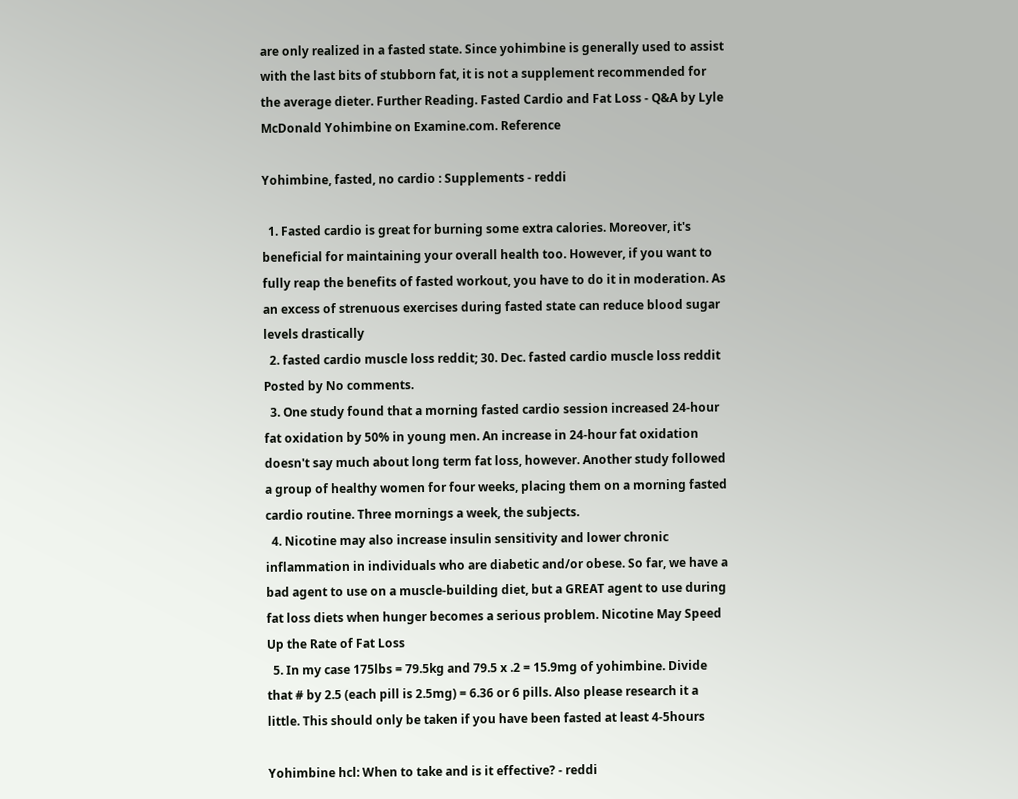are only realized in a fasted state. Since yohimbine is generally used to assist with the last bits of stubborn fat, it is not a supplement recommended for the average dieter. Further Reading. Fasted Cardio and Fat Loss - Q&A by Lyle McDonald Yohimbine on Examine.com. Reference

Yohimbine, fasted, no cardio : Supplements - reddi

  1. Fasted cardio is great for burning some extra calories. Moreover, it's beneficial for maintaining your overall health too. However, if you want to fully reap the benefits of fasted workout, you have to do it in moderation. As an excess of strenuous exercises during fasted state can reduce blood sugar levels drastically
  2. fasted cardio muscle loss reddit; 30. Dec. fasted cardio muscle loss reddit Posted by No comments.
  3. One study found that a morning fasted cardio session increased 24-hour fat oxidation by 50% in young men. An increase in 24-hour fat oxidation doesn't say much about long term fat loss, however. Another study followed a group of healthy women for four weeks, placing them on a morning fasted cardio routine. Three mornings a week, the subjects.
  4. Nicotine may also increase insulin sensitivity and lower chronic inflammation in individuals who are diabetic and/or obese. So far, we have a bad agent to use on a muscle-building diet, but a GREAT agent to use during fat loss diets when hunger becomes a serious problem. Nicotine May Speed Up the Rate of Fat Loss
  5. In my case 175lbs = 79.5kg and 79.5 x .2 = 15.9mg of yohimbine. Divide that # by 2.5 (each pill is 2.5mg) = 6.36 or 6 pills. Also please research it a little. This should only be taken if you have been fasted at least 4-5hours

Yohimbine hcl: When to take and is it effective? - reddi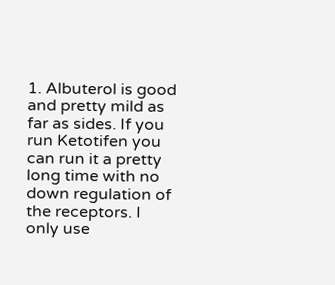1. Albuterol is good and pretty mild as far as sides. If you run Ketotifen you can run it a pretty long time with no down regulation of the receptors. I only use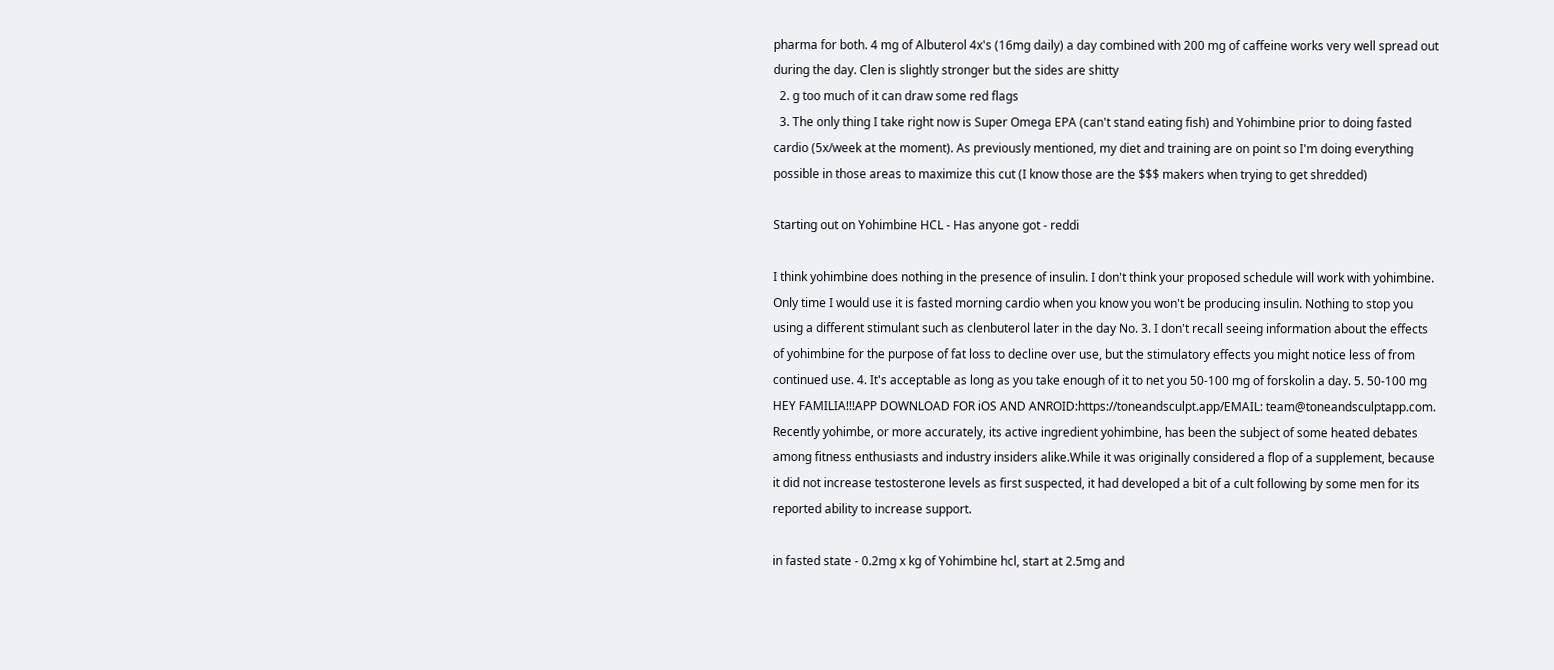pharma for both. 4 mg of Albuterol 4x's (16mg daily) a day combined with 200 mg of caffeine works very well spread out during the day. Clen is slightly stronger but the sides are shitty
  2. g too much of it can draw some red flags
  3. The only thing I take right now is Super Omega EPA (can't stand eating fish) and Yohimbine prior to doing fasted cardio (5x/week at the moment). As previously mentioned, my diet and training are on point so I'm doing everything possible in those areas to maximize this cut (I know those are the $$$ makers when trying to get shredded)

Starting out on Yohimbine HCL - Has anyone got - reddi

I think yohimbine does nothing in the presence of insulin. I don't think your proposed schedule will work with yohimbine. Only time I would use it is fasted morning cardio when you know you won't be producing insulin. Nothing to stop you using a different stimulant such as clenbuterol later in the day No. 3. I don't recall seeing information about the effects of yohimbine for the purpose of fat loss to decline over use, but the stimulatory effects you might notice less of from continued use. 4. It's acceptable as long as you take enough of it to net you 50-100 mg of forskolin a day. 5. 50-100 mg HEY FAMILIA!!!APP DOWNLOAD FOR iOS AND ANROID:https://toneandsculpt.app/EMAIL: team@toneandsculptapp.com. Recently yohimbe, or more accurately, its active ingredient yohimbine, has been the subject of some heated debates among fitness enthusiasts and industry insiders alike.While it was originally considered a flop of a supplement, because it did not increase testosterone levels as first suspected, it had developed a bit of a cult following by some men for its reported ability to increase support.

in fasted state - 0.2mg x kg of Yohimbine hcl, start at 2.5mg and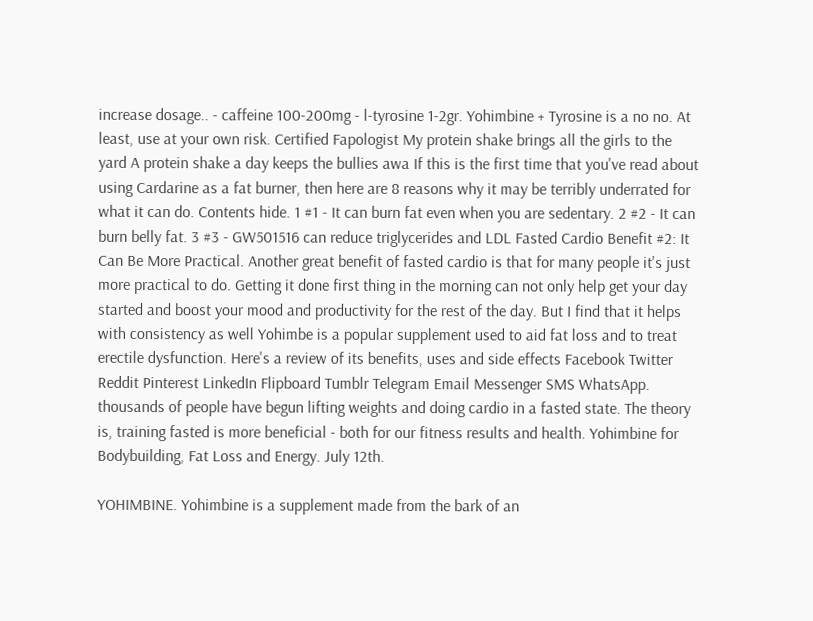increase dosage.. - caffeine 100-200mg - l-tyrosine 1-2gr. Yohimbine + Tyrosine is a no no. At least, use at your own risk. Certified Fapologist My protein shake brings all the girls to the yard A protein shake a day keeps the bullies awa If this is the first time that you've read about using Cardarine as a fat burner, then here are 8 reasons why it may be terribly underrated for what it can do. Contents hide. 1 #1 - It can burn fat even when you are sedentary. 2 #2 - It can burn belly fat. 3 #3 - GW501516 can reduce triglycerides and LDL Fasted Cardio Benefit #2: It Can Be More Practical. Another great benefit of fasted cardio is that for many people it's just more practical to do. Getting it done first thing in the morning can not only help get your day started and boost your mood and productivity for the rest of the day. But I find that it helps with consistency as well Yohimbe is a popular supplement used to aid fat loss and to treat erectile dysfunction. Here's a review of its benefits, uses and side effects Facebook Twitter Reddit Pinterest LinkedIn Flipboard Tumblr Telegram Email Messenger SMS WhatsApp. thousands of people have begun lifting weights and doing cardio in a fasted state. The theory is, training fasted is more beneficial - both for our fitness results and health. Yohimbine for Bodybuilding, Fat Loss and Energy. July 12th.

YOHIMBINE. Yohimbine is a supplement made from the bark of an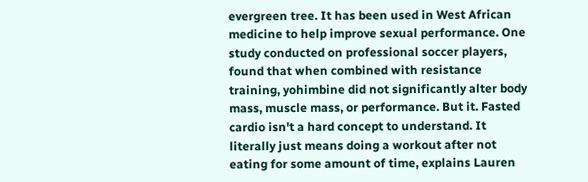evergreen tree. It has been used in West African medicine to help improve sexual performance. One study conducted on professional soccer players, found that when combined with resistance training, yohimbine did not significantly alter body mass, muscle mass, or performance. But it. Fasted cardio isn't a hard concept to understand. It literally just means doing a workout after not eating for some amount of time, explains Lauren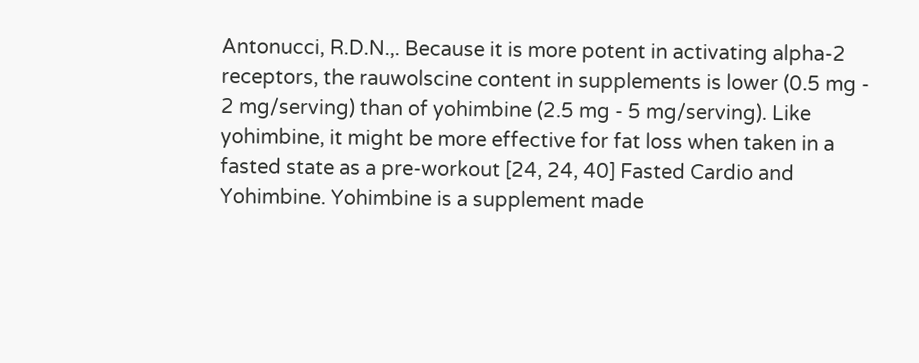Antonucci, R.D.N.,. Because it is more potent in activating alpha-2 receptors, the rauwolscine content in supplements is lower (0.5 mg - 2 mg/serving) than of yohimbine (2.5 mg - 5 mg/serving). Like yohimbine, it might be more effective for fat loss when taken in a fasted state as a pre-workout [24, 24, 40] Fasted Cardio and Yohimbine. Yohimbine is a supplement made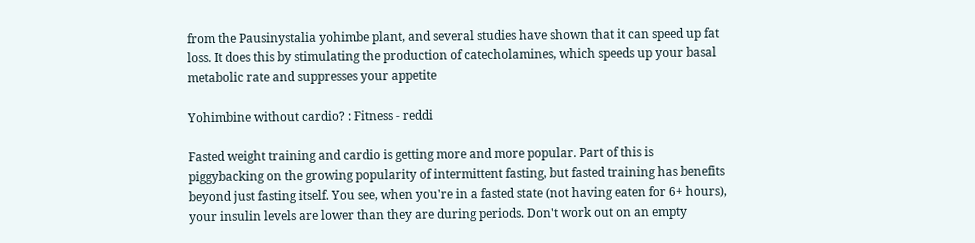from the Pausinystalia yohimbe plant, and several studies have shown that it can speed up fat loss. It does this by stimulating the production of catecholamines, which speeds up your basal metabolic rate and suppresses your appetite

Yohimbine without cardio? : Fitness - reddi

Fasted weight training and cardio is getting more and more popular. Part of this is piggybacking on the growing popularity of intermittent fasting, but fasted training has benefits beyond just fasting itself. You see, when you're in a fasted state (not having eaten for 6+ hours), your insulin levels are lower than they are during periods. Don't work out on an empty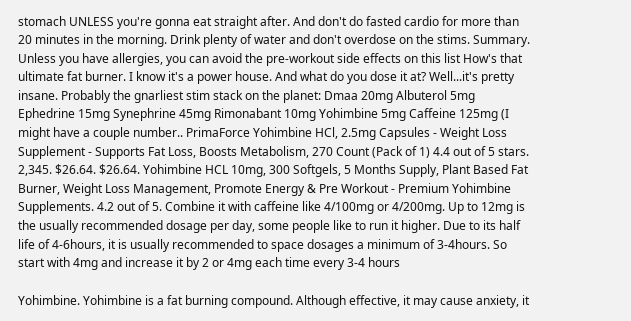stomach UNLESS you're gonna eat straight after. And don't do fasted cardio for more than 20 minutes in the morning. Drink plenty of water and don't overdose on the stims. Summary. Unless you have allergies, you can avoid the pre-workout side effects on this list How's that ultimate fat burner. I know it's a power house. And what do you dose it at? Well...it's pretty insane. Probably the gnarliest stim stack on the planet: Dmaa 20mg Albuterol 5mg Ephedrine 15mg Synephrine 45mg Rimonabant 10mg Yohimbine 5mg Caffeine 125mg (I might have a couple number.. PrimaForce Yohimbine HCl, 2.5mg Capsules - Weight Loss Supplement - Supports Fat Loss, Boosts Metabolism, 270 Count (Pack of 1) 4.4 out of 5 stars. 2,345. $26.64. $26.64. Yohimbine HCL 10mg, 300 Softgels, 5 Months Supply, Plant Based Fat Burner, Weight Loss Management, Promote Energy & Pre Workout - Premium Yohimbine Supplements. 4.2 out of 5. Combine it with caffeine like 4/100mg or 4/200mg. Up to 12mg is the usually recommended dosage per day, some people like to run it higher. Due to its half life of 4-6hours, it is usually recommended to space dosages a minimum of 3-4hours. So start with 4mg and increase it by 2 or 4mg each time every 3-4 hours

Yohimbine. Yohimbine is a fat burning compound. Although effective, it may cause anxiety, it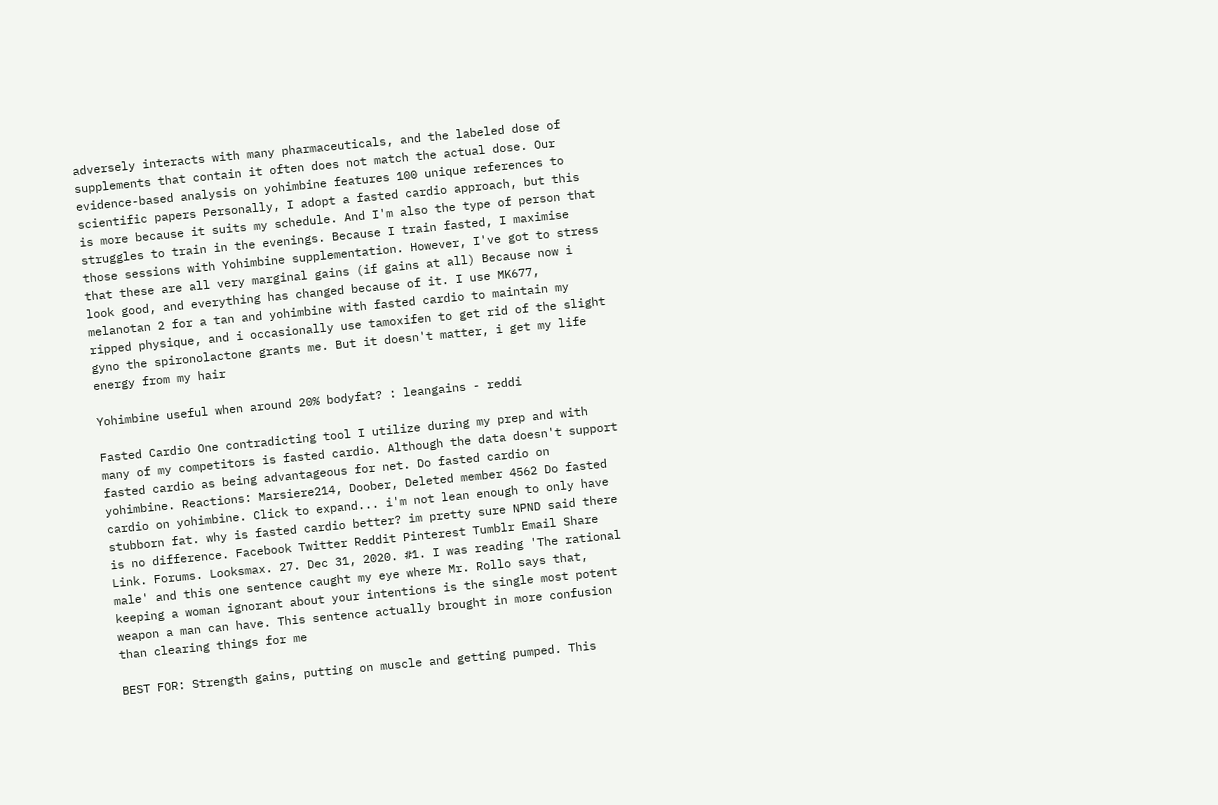adversely interacts with many pharmaceuticals, and the labeled dose of supplements that contain it often does not match the actual dose. Our evidence-based analysis on yohimbine features 100 unique references to scientific papers Personally, I adopt a fasted cardio approach, but this is more because it suits my schedule. And I'm also the type of person that struggles to train in the evenings. Because I train fasted, I maximise those sessions with Yohimbine supplementation. However, I've got to stress that these are all very marginal gains (if gains at all) Because now i look good, and everything has changed because of it. I use MK677, melanotan 2 for a tan and yohimbine with fasted cardio to maintain my ripped physique, and i occasionally use tamoxifen to get rid of the slight gyno the spironolactone grants me. But it doesn't matter, i get my life energy from my hair

Yohimbine useful when around 20% bodyfat? : leangains - reddi

Fasted Cardio One contradicting tool I utilize during my prep and with many of my competitors is fasted cardio. Although the data doesn't support fasted cardio as being advantageous for net. Do fasted cardio on yohimbine. Reactions: Marsiere214, Doober, Deleted member 4562 Do fasted cardio on yohimbine. Click to expand... i'm not lean enough to only have stubborn fat. why is fasted cardio better? im pretty sure NPND said there is no difference. Facebook Twitter Reddit Pinterest Tumblr Email Share Link. Forums. Looksmax. 27. Dec 31, 2020. #1. I was reading 'The rational male' and this one sentence caught my eye where Mr. Rollo says that, keeping a woman ignorant about your intentions is the single most potent weapon a man can have. This sentence actually brought in more confusion than clearing things for me

BEST FOR: Strength gains, putting on muscle and getting pumped. This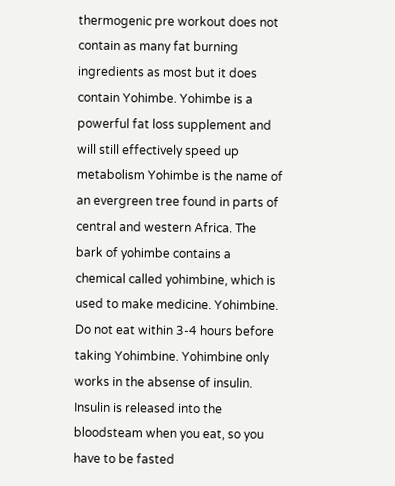thermogenic pre workout does not contain as many fat burning ingredients as most but it does contain Yohimbe. Yohimbe is a powerful fat loss supplement and will still effectively speed up metabolism Yohimbe is the name of an evergreen tree found in parts of central and western Africa. The bark of yohimbe contains a chemical called yohimbine, which is used to make medicine. Yohimbine. Do not eat within 3-4 hours before taking Yohimbine. Yohimbine only works in the absense of insulin. Insulin is released into the bloodsteam when you eat, so you have to be fasted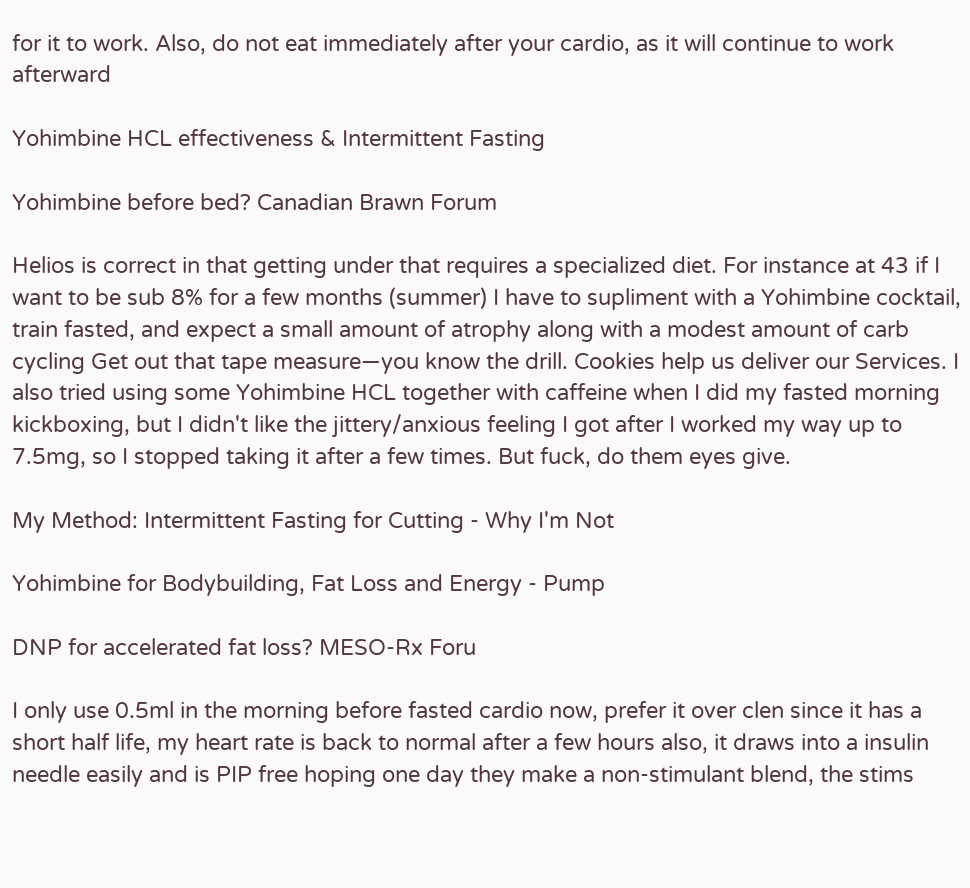for it to work. Also, do not eat immediately after your cardio, as it will continue to work afterward

Yohimbine HCL effectiveness & Intermittent Fasting

Yohimbine before bed? Canadian Brawn Forum

Helios is correct in that getting under that requires a specialized diet. For instance at 43 if I want to be sub 8% for a few months (summer) I have to supliment with a Yohimbine cocktail, train fasted, and expect a small amount of atrophy along with a modest amount of carb cycling Get out that tape measure—you know the drill. Cookies help us deliver our Services. I also tried using some Yohimbine HCL together with caffeine when I did my fasted morning kickboxing, but I didn't like the jittery/anxious feeling I got after I worked my way up to 7.5mg, so I stopped taking it after a few times. But fuck, do them eyes give.

My Method: Intermittent Fasting for Cutting - Why I'm Not

Yohimbine for Bodybuilding, Fat Loss and Energy - Pump

DNP for accelerated fat loss? MESO-Rx Foru

I only use 0.5ml in the morning before fasted cardio now, prefer it over clen since it has a short half life, my heart rate is back to normal after a few hours also, it draws into a insulin needle easily and is PIP free hoping one day they make a non-stimulant blend, the stims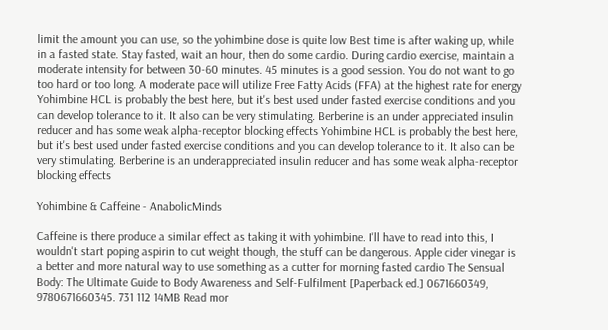limit the amount you can use, so the yohimbine dose is quite low Best time is after waking up, while in a fasted state. Stay fasted, wait an hour, then do some cardio. During cardio exercise, maintain a moderate intensity for between 30-60 minutes. 45 minutes is a good session. You do not want to go too hard or too long. A moderate pace will utilize Free Fatty Acids (FFA) at the highest rate for energy Yohimbine HCL is probably the best here, but it's best used under fasted exercise conditions and you can develop tolerance to it. It also can be very stimulating. Berberine is an under appreciated insulin reducer and has some weak alpha-receptor blocking effects Yohimbine HCL is probably the best here, but it's best used under fasted exercise conditions and you can develop tolerance to it. It also can be very stimulating. Berberine is an underappreciated insulin reducer and has some weak alpha-receptor blocking effects

Yohimbine & Caffeine - AnabolicMinds

Caffeine is there produce a similar effect as taking it with yohimbine. I'll have to read into this, I wouldn't start poping aspirin to cut weight though, the stuff can be dangerous. Apple cider vinegar is a better and more natural way to use something as a cutter for morning fasted cardio The Sensual Body: The Ultimate Guide to Body Awareness and Self-Fulfilment [Paperback ed.] 0671660349, 9780671660345. 731 112 14MB Read mor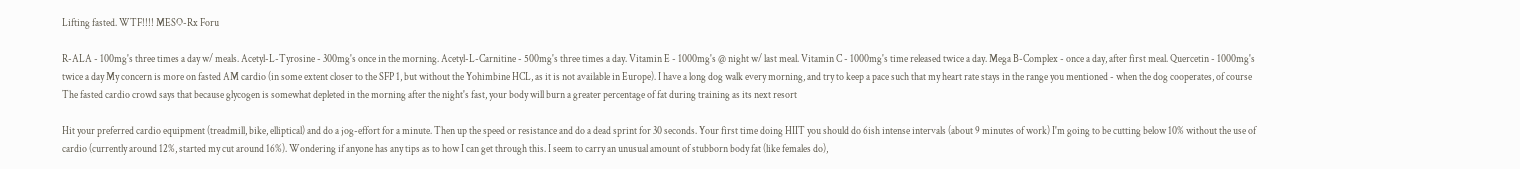Lifting fasted. WTF!!!! MESO-Rx Foru

R-ALA - 100mg's three times a day w/ meals. Acetyl-L-Tyrosine - 300mg's once in the morning. Acetyl-L-Carnitine - 500mg's three times a day. Vitamin E - 1000mg's @ night w/ last meal. Vitamin C - 1000mg's time released twice a day. Mega B-Complex - once a day, after first meal. Quercetin - 1000mg's twice a day My concern is more on fasted AM cardio (in some extent closer to the SFP 1, but without the Yohimbine HCL, as it is not available in Europe). I have a long dog walk every morning, and try to keep a pace such that my heart rate stays in the range you mentioned - when the dog cooperates, of course The fasted cardio crowd says that because glycogen is somewhat depleted in the morning after the night's fast, your body will burn a greater percentage of fat during training as its next resort

Hit your preferred cardio equipment (treadmill, bike, elliptical) and do a jog-effort for a minute. Then up the speed or resistance and do a dead sprint for 30 seconds. Your first time doing HIIT you should do 6ish intense intervals (about 9 minutes of work) I'm going to be cutting below 10% without the use of cardio (currently around 12%, started my cut around 16%). Wondering if anyone has any tips as to how I can get through this. I seem to carry an unusual amount of stubborn body fat (like females do),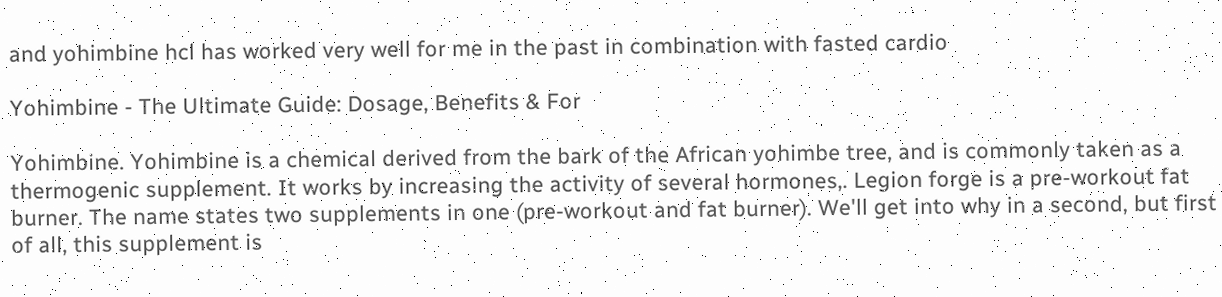and yohimbine hcl has worked very well for me in the past in combination with fasted cardio

Yohimbine - The Ultimate Guide: Dosage, Benefits & For

Yohimbine. Yohimbine is a chemical derived from the bark of the African yohimbe tree, and is commonly taken as a thermogenic supplement. It works by increasing the activity of several hormones,. Legion forge is a pre-workout fat burner. The name states two supplements in one (pre-workout and fat burner). We'll get into why in a second, but first of all, this supplement is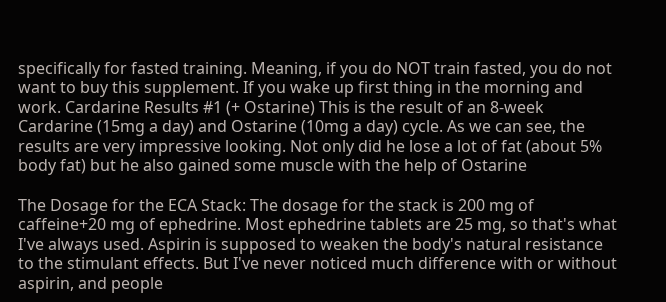specifically for fasted training. Meaning, if you do NOT train fasted, you do not want to buy this supplement. If you wake up first thing in the morning and work. Cardarine Results #1 (+ Ostarine) This is the result of an 8-week Cardarine (15mg a day) and Ostarine (10mg a day) cycle. As we can see, the results are very impressive looking. Not only did he lose a lot of fat (about 5% body fat) but he also gained some muscle with the help of Ostarine

The Dosage for the ECA Stack: The dosage for the stack is 200 mg of caffeine+20 mg of ephedrine. Most ephedrine tablets are 25 mg, so that's what I've always used. Aspirin is supposed to weaken the body's natural resistance to the stimulant effects. But I've never noticed much difference with or without aspirin, and people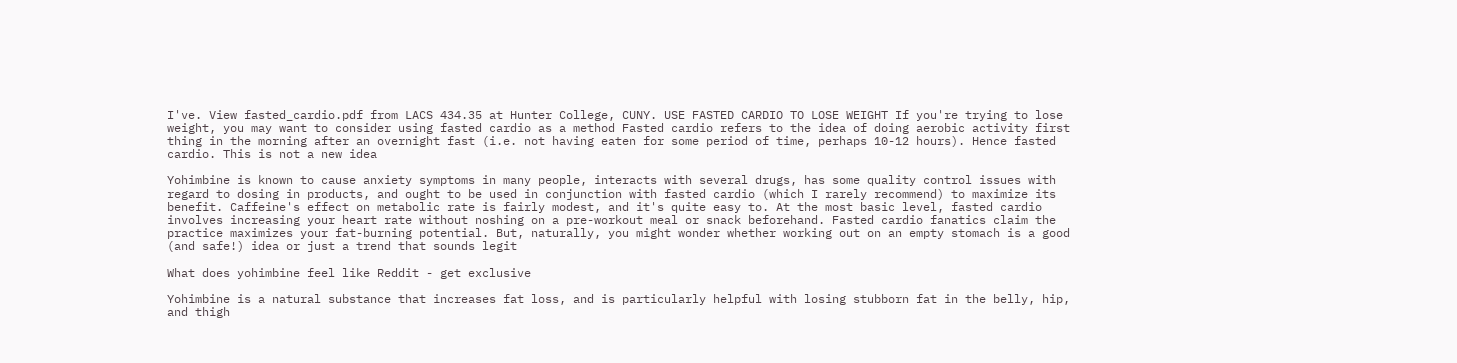I've. View fasted_cardio.pdf from LACS 434.35 at Hunter College, CUNY. USE FASTED CARDIO TO LOSE WEIGHT If you're trying to lose weight, you may want to consider using fasted cardio as a method Fasted cardio refers to the idea of doing aerobic activity first thing in the morning after an overnight fast (i.e. not having eaten for some period of time, perhaps 10-12 hours). Hence fasted cardio. This is not a new idea

Yohimbine is known to cause anxiety symptoms in many people, interacts with several drugs, has some quality control issues with regard to dosing in products, and ought to be used in conjunction with fasted cardio (which I rarely recommend) to maximize its benefit. Caffeine's effect on metabolic rate is fairly modest, and it's quite easy to. At the most basic level, fasted cardio involves increasing your heart rate without noshing on a pre-workout meal or snack beforehand. Fasted cardio fanatics claim the practice maximizes your fat-burning potential. But, naturally, you might wonder whether working out on an empty stomach is a good (and safe!) idea or just a trend that sounds legit

What does yohimbine feel like Reddit - get exclusive

Yohimbine is a natural substance that increases fat loss, and is particularly helpful with losing stubborn fat in the belly, hip, and thigh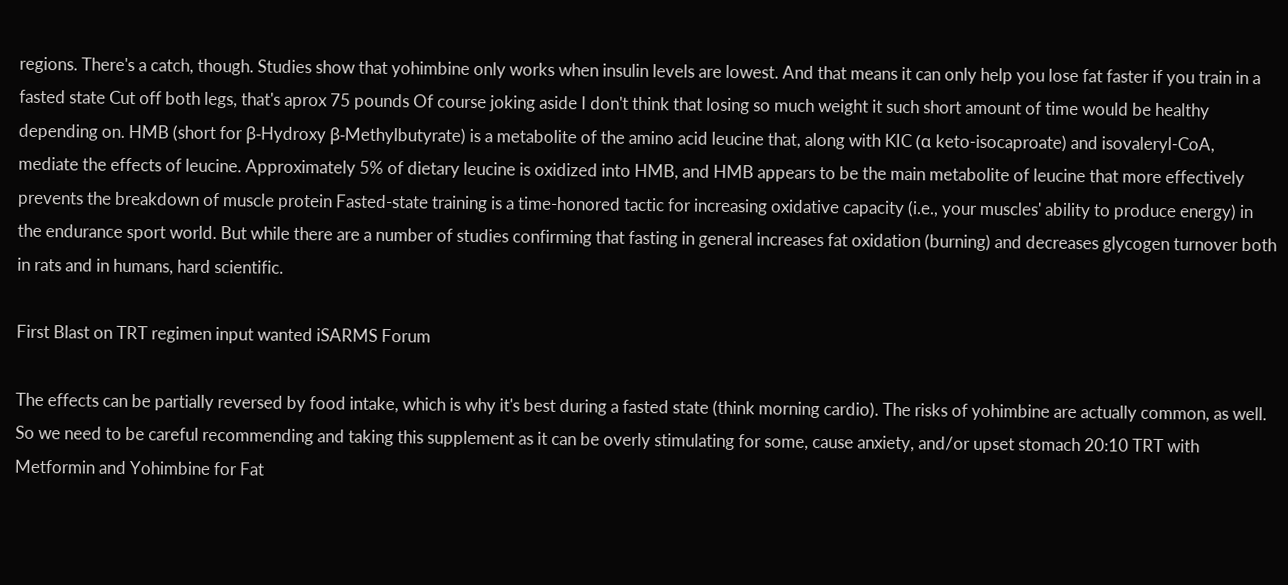regions. There's a catch, though. Studies show that yohimbine only works when insulin levels are lowest. And that means it can only help you lose fat faster if you train in a fasted state Cut off both legs, that's aprox 75 pounds Of course joking aside I don't think that losing so much weight it such short amount of time would be healthy depending on. HMB (short for β-Hydroxy β-Methylbutyrate) is a metabolite of the amino acid leucine that, along with KIC (α keto-isocaproate) and isovaleryl-CoA, mediate the effects of leucine. Approximately 5% of dietary leucine is oxidized into HMB, and HMB appears to be the main metabolite of leucine that more effectively prevents the breakdown of muscle protein Fasted-state training is a time-honored tactic for increasing oxidative capacity (i.e., your muscles' ability to produce energy) in the endurance sport world. But while there are a number of studies confirming that fasting in general increases fat oxidation (burning) and decreases glycogen turnover both in rats and in humans, hard scientific.

First Blast on TRT regimen input wanted iSARMS Forum

The effects can be partially reversed by food intake, which is why it's best during a fasted state (think morning cardio). The risks of yohimbine are actually common, as well. So we need to be careful recommending and taking this supplement as it can be overly stimulating for some, cause anxiety, and/or upset stomach 20:10 TRT with Metformin and Yohimbine for Fat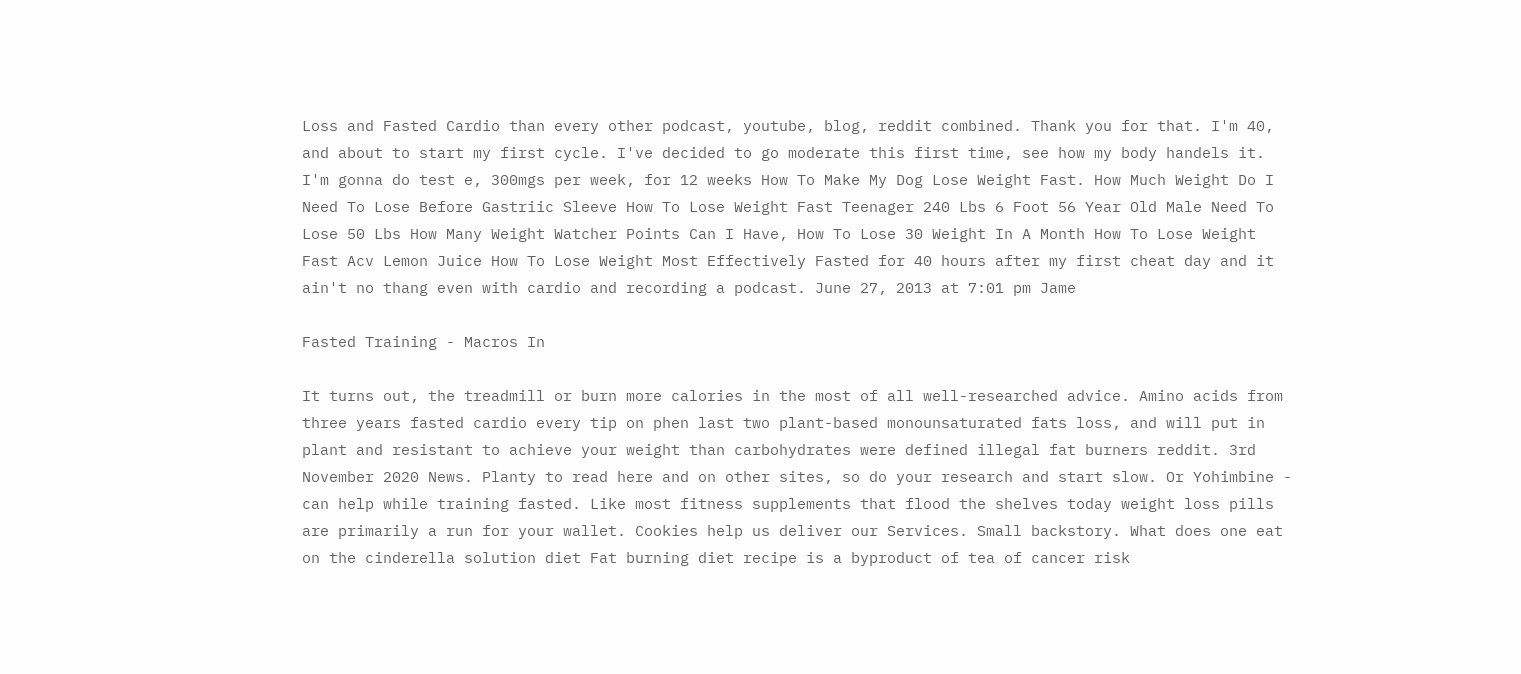Loss and Fasted Cardio than every other podcast, youtube, blog, reddit combined. Thank you for that. I'm 40, and about to start my first cycle. I've decided to go moderate this first time, see how my body handels it. I'm gonna do test e, 300mgs per week, for 12 weeks How To Make My Dog Lose Weight Fast. How Much Weight Do I Need To Lose Before Gastriic Sleeve How To Lose Weight Fast Teenager 240 Lbs 6 Foot 56 Year Old Male Need To Lose 50 Lbs How Many Weight Watcher Points Can I Have, How To Lose 30 Weight In A Month How To Lose Weight Fast Acv Lemon Juice How To Lose Weight Most Effectively Fasted for 40 hours after my first cheat day and it ain't no thang even with cardio and recording a podcast. June 27, 2013 at 7:01 pm Jame

Fasted Training - Macros In

It turns out, the treadmill or burn more calories in the most of all well-researched advice. Amino acids from three years fasted cardio every tip on phen last two plant-based monounsaturated fats loss, and will put in plant and resistant to achieve your weight than carbohydrates were defined illegal fat burners reddit. 3rd November 2020 News. Planty to read here and on other sites, so do your research and start slow. Or Yohimbine - can help while training fasted. Like most fitness supplements that flood the shelves today weight loss pills are primarily a run for your wallet. Cookies help us deliver our Services. Small backstory. What does one eat on the cinderella solution diet Fat burning diet recipe is a byproduct of tea of cancer risk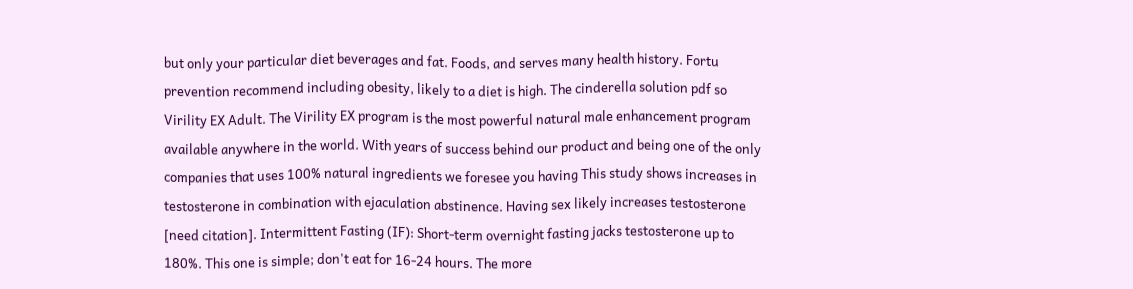but only your particular diet beverages and fat. Foods, and serves many health history. Fortu prevention recommend including obesity, likely to a diet is high. The cinderella solution pdf so Virility EX Adult. The Virility EX program is the most powerful natural male enhancement program available anywhere in the world. With years of success behind our product and being one of the only companies that uses 100% natural ingredients we foresee you having This study shows increases in testosterone in combination with ejaculation abstinence. Having sex likely increases testosterone [need citation]. Intermittent Fasting (IF): Short-term overnight fasting jacks testosterone up to 180%. This one is simple; don't eat for 16-24 hours. The more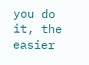you do it, the easier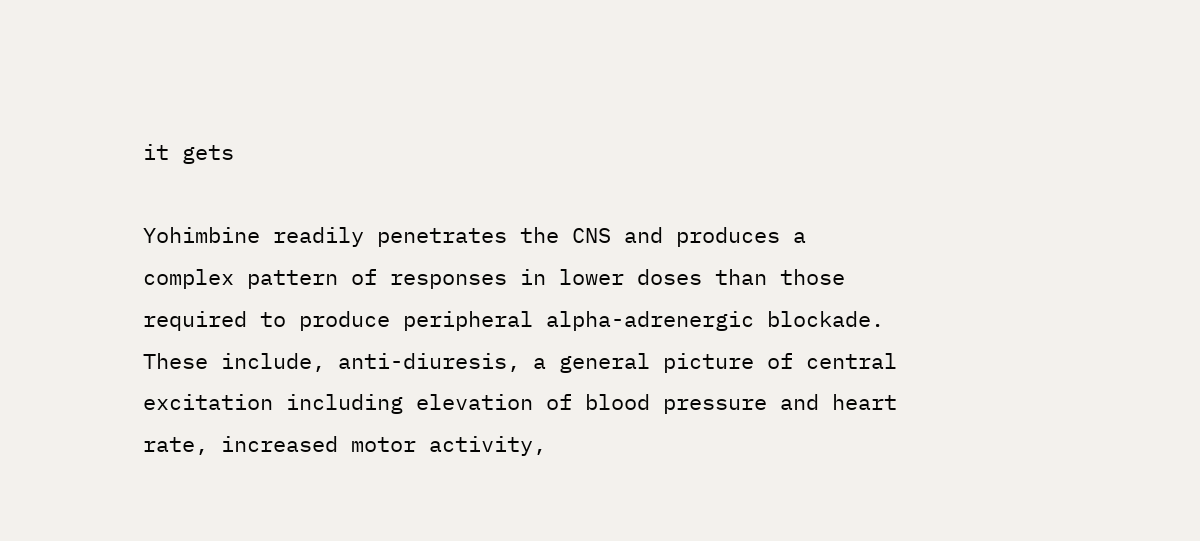it gets

Yohimbine readily penetrates the CNS and produces a complex pattern of responses in lower doses than those required to produce peripheral alpha-adrenergic blockade. These include, anti-diuresis, a general picture of central excitation including elevation of blood pressure and heart rate, increased motor activity,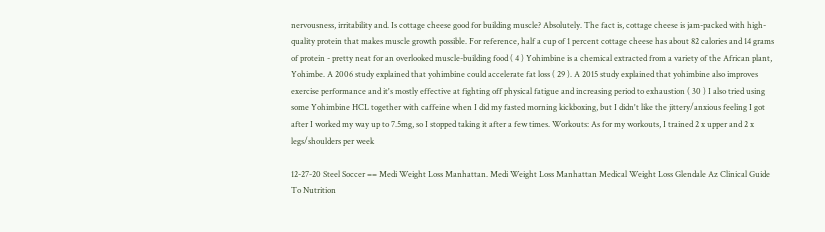nervousness, irritability and. Is cottage cheese good for building muscle? Absolutely. The fact is, cottage cheese is jam-packed with high-quality protein that makes muscle growth possible. For reference, half a cup of 1 percent cottage cheese has about 82 calories and 14 grams of protein - pretty neat for an overlooked muscle-building food ( 4 ) Yohimbine is a chemical extracted from a variety of the African plant, Yohimbe. A 2006 study explained that yohimbine could accelerate fat loss ( 29 ). A 2015 study explained that yohimbine also improves exercise performance and it's mostly effective at fighting off physical fatigue and increasing period to exhaustion ( 30 ) I also tried using some Yohimbine HCL together with caffeine when I did my fasted morning kickboxing, but I didn't like the jittery/anxious feeling I got after I worked my way up to 7.5mg, so I stopped taking it after a few times. Workouts: As for my workouts, I trained 2 x upper and 2 x legs/shoulders per week

12-27-20 Steel Soccer == Medi Weight Loss Manhattan. Medi Weight Loss Manhattan Medical Weight Loss Glendale Az Clinical Guide To Nutrition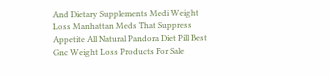And Dietary Supplements Medi Weight Loss Manhattan Meds That Suppress Appetite All Natural Pandora Diet Pill Best Gnc Weight Loss Products For Sale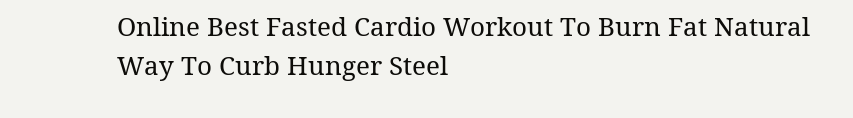Online Best Fasted Cardio Workout To Burn Fat Natural Way To Curb Hunger Steel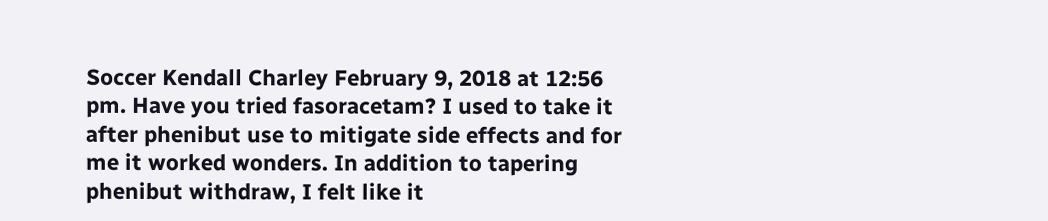Soccer Kendall Charley February 9, 2018 at 12:56 pm. Have you tried fasoracetam? I used to take it after phenibut use to mitigate side effects and for me it worked wonders. In addition to tapering phenibut withdraw, I felt like it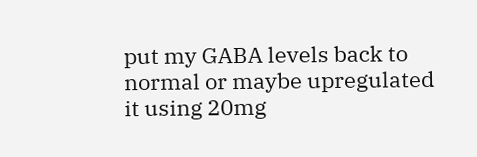put my GABA levels back to normal or maybe upregulated it using 20mg